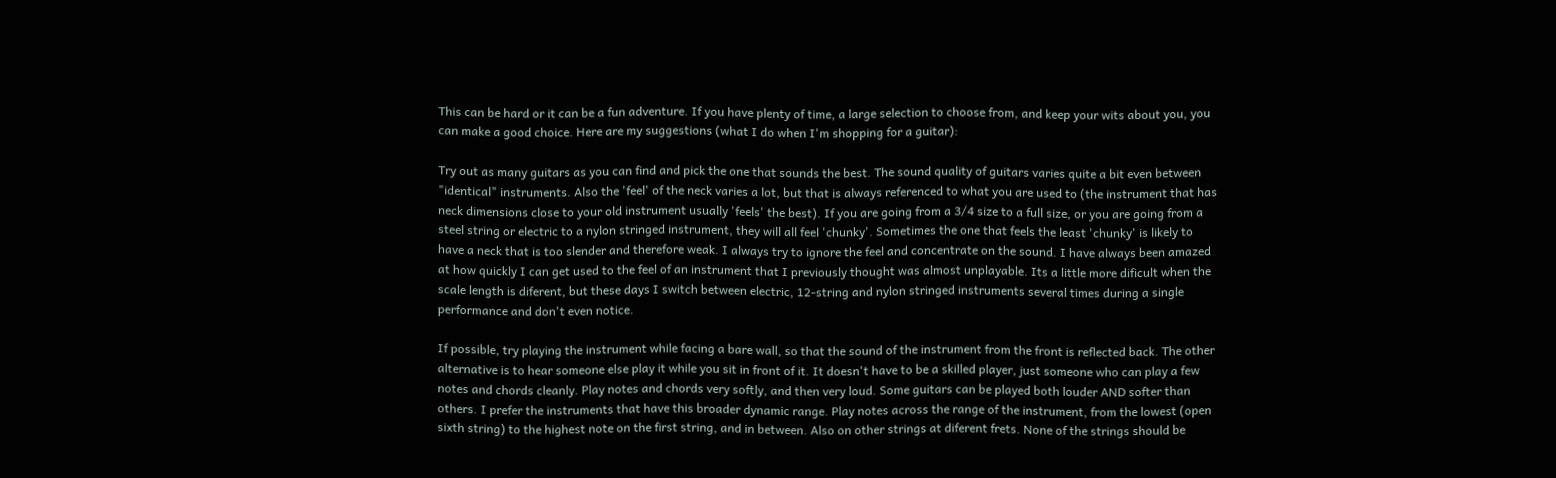This can be hard or it can be a fun adventure. If you have plenty of time, a large selection to choose from, and keep your wits about you, you can make a good choice. Here are my suggestions (what I do when I'm shopping for a guitar):

Try out as many guitars as you can find and pick the one that sounds the best. The sound quality of guitars varies quite a bit even between "identical" instruments. Also the 'feel' of the neck varies a lot, but that is always referenced to what you are used to (the instrument that has neck dimensions close to your old instrument usually 'feels' the best). If you are going from a 3/4 size to a full size, or you are going from a steel string or electric to a nylon stringed instrument, they will all feel 'chunky'. Sometimes the one that feels the least 'chunky' is likely to have a neck that is too slender and therefore weak. I always try to ignore the feel and concentrate on the sound. I have always been amazed at how quickly I can get used to the feel of an instrument that I previously thought was almost unplayable. Its a little more dificult when the scale length is diferent, but these days I switch between electric, 12-string and nylon stringed instruments several times during a single performance and don't even notice.

If possible, try playing the instrument while facing a bare wall, so that the sound of the instrument from the front is reflected back. The other alternative is to hear someone else play it while you sit in front of it. It doesn't have to be a skilled player, just someone who can play a few notes and chords cleanly. Play notes and chords very softly, and then very loud. Some guitars can be played both louder AND softer than others. I prefer the instruments that have this broader dynamic range. Play notes across the range of the instrument, from the lowest (open sixth string) to the highest note on the first string, and in between. Also on other strings at diferent frets. None of the strings should be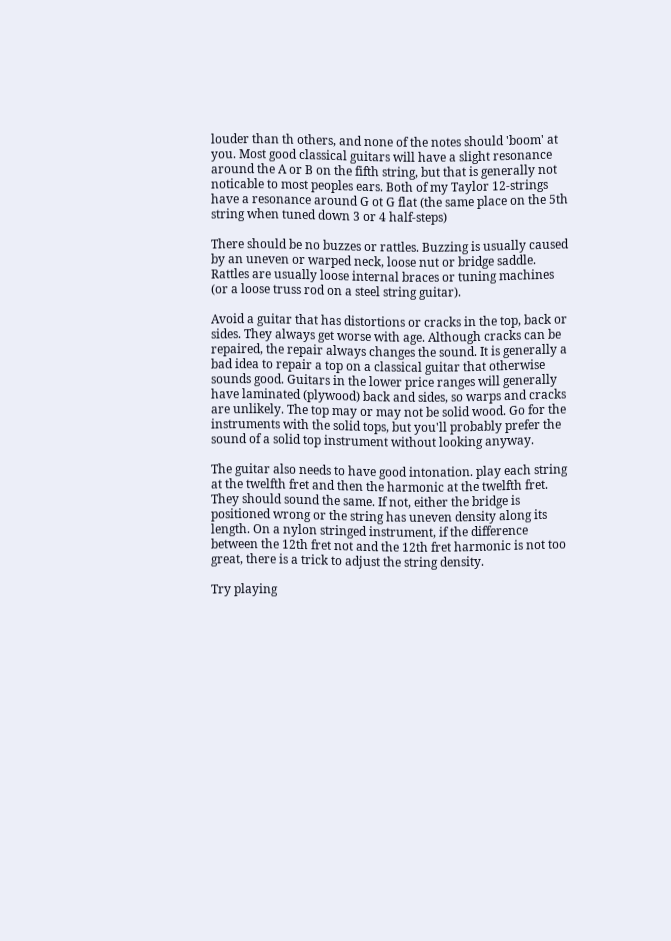louder than th others, and none of the notes should 'boom' at you. Most good classical guitars will have a slight resonance around the A or B on the fifth string, but that is generally not noticable to most peoples ears. Both of my Taylor 12-strings have a resonance around G ot G flat (the same place on the 5th string when tuned down 3 or 4 half-steps)

There should be no buzzes or rattles. Buzzing is usually caused by an uneven or warped neck, loose nut or bridge saddle. Rattles are usually loose internal braces or tuning machines (or a loose truss rod on a steel string guitar).

Avoid a guitar that has distortions or cracks in the top, back or sides. They always get worse with age. Although cracks can be repaired, the repair always changes the sound. It is generally a bad idea to repair a top on a classical guitar that otherwise sounds good. Guitars in the lower price ranges will generally have laminated (plywood) back and sides, so warps and cracks are unlikely. The top may or may not be solid wood. Go for the instruments with the solid tops, but you'll probably prefer the sound of a solid top instrument without looking anyway.

The guitar also needs to have good intonation. play each string at the twelfth fret and then the harmonic at the twelfth fret. They should sound the same. If not, either the bridge is positioned wrong or the string has uneven density along its length. On a nylon stringed instrument, if the difference between the 12th fret not and the 12th fret harmonic is not too great, there is a trick to adjust the string density.

Try playing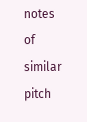notes of similar pitch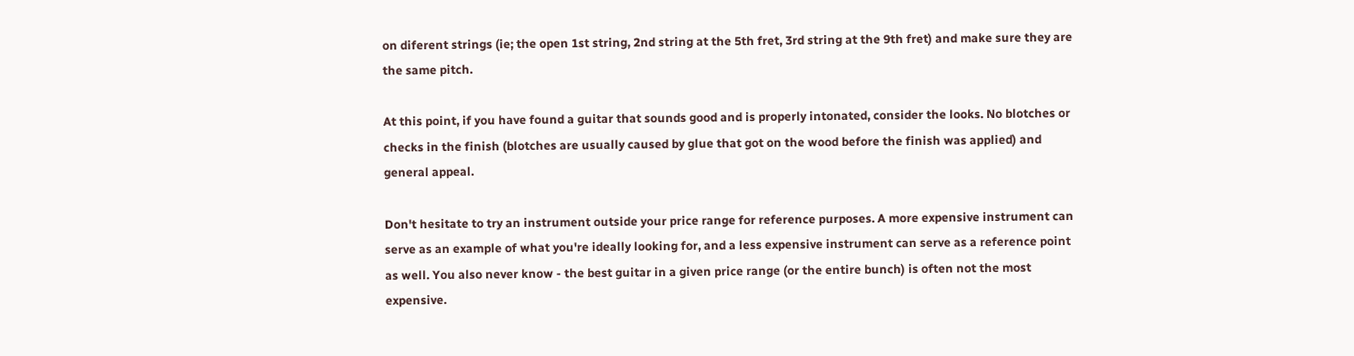on diferent strings (ie; the open 1st string, 2nd string at the 5th fret, 3rd string at the 9th fret) and make sure they are the same pitch.

At this point, if you have found a guitar that sounds good and is properly intonated, consider the looks. No blotches or checks in the finish (blotches are usually caused by glue that got on the wood before the finish was applied) and general appeal.

Don't hesitate to try an instrument outside your price range for reference purposes. A more expensive instrument can serve as an example of what you're ideally looking for, and a less expensive instrument can serve as a reference point as well. You also never know - the best guitar in a given price range (or the entire bunch) is often not the most expensive.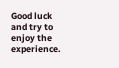Good luck and try to enjoy the experience.